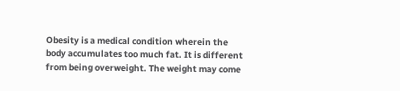Obesity is a medical condition wherein the body accumulates too much fat. It is different from being overweight. The weight may come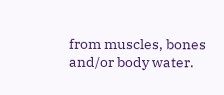from muscles, bones and/or body water.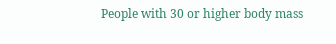People with 30 or higher body mass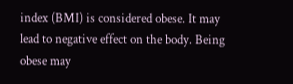index (BMI) is considered obese. It may lead to negative effect on the body. Being obese may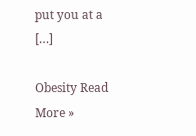put you at a […]

Obesity Read More »